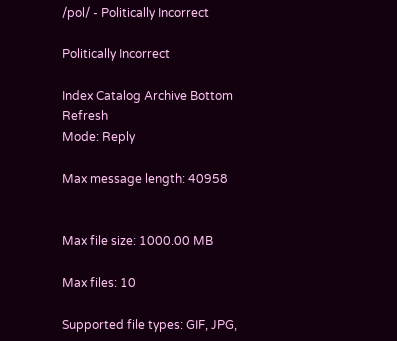/pol/ - Politically Incorrect

Politically Incorrect

Index Catalog Archive Bottom Refresh
Mode: Reply

Max message length: 40958


Max file size: 1000.00 MB

Max files: 10

Supported file types: GIF, JPG,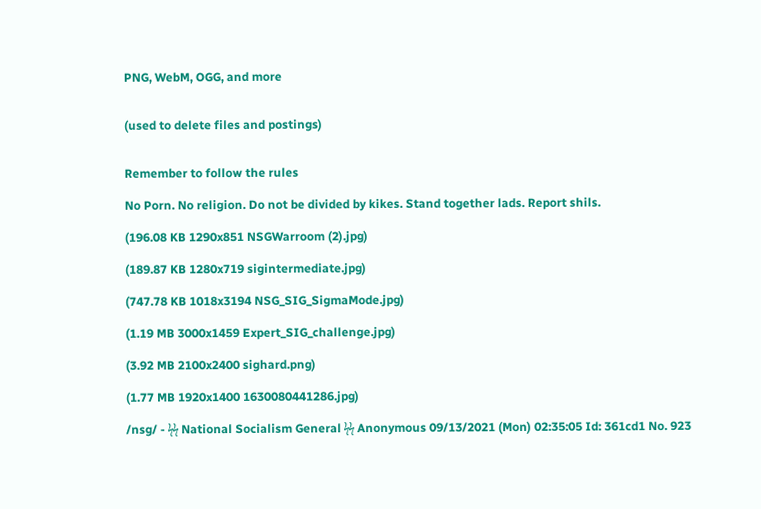PNG, WebM, OGG, and more


(used to delete files and postings)


Remember to follow the rules

No Porn. No religion. Do not be divided by kikes. Stand together lads. Report shils.

(196.08 KB 1290x851 NSGWarroom (2).jpg)

(189.87 KB 1280x719 sigintermediate.jpg)

(747.78 KB 1018x3194 NSG_SIG_SigmaMode.jpg)

(1.19 MB 3000x1459 Expert_SIG_challenge.jpg)

(3.92 MB 2100x2400 sighard.png)

(1.77 MB 1920x1400 1630080441286.jpg)

/nsg/ - ϟϟ National Socialism General ϟϟ Anonymous 09/13/2021 (Mon) 02:35:05 Id: 361cd1 No. 923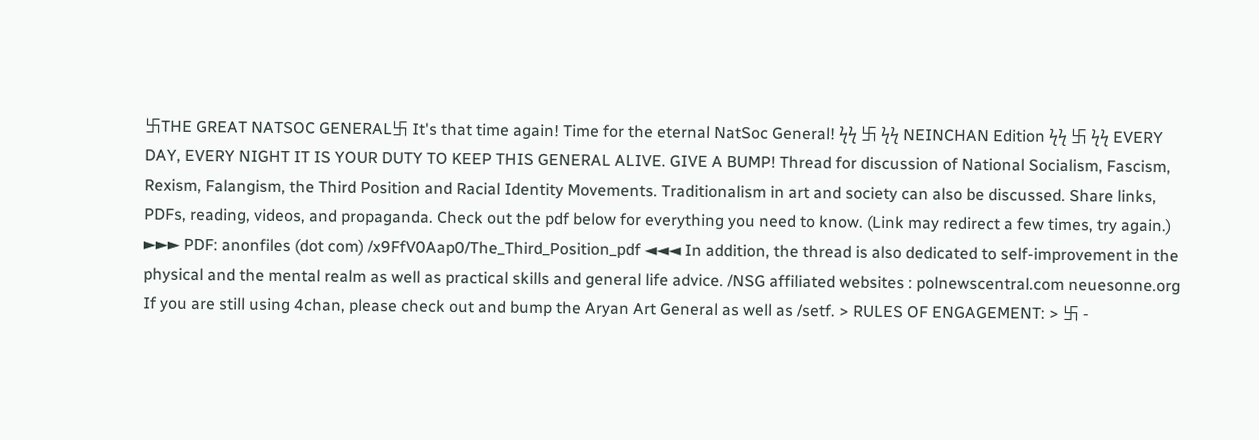卐THE GREAT NATSOC GENERAL卐 It's that time again! Time for the eternal NatSoc General! ϟϟ 卐 ϟϟ NEINCHAN Edition ϟϟ 卐 ϟϟ EVERY DAY, EVERY NIGHT IT IS YOUR DUTY TO KEEP THIS GENERAL ALIVE. GIVE A BUMP! Thread for discussion of National Socialism, Fascism, Rexism, Falangism, the Third Position and Racial Identity Movements. Traditionalism in art and society can also be discussed. Share links, PDFs, reading, videos, and propaganda. Check out the pdf below for everything you need to know. (Link may redirect a few times, try again.) ►►► PDF: anonfiles (dot com) /x9FfV0Aap0/The_Third_Position_pdf ◄◄◄ In addition, the thread is also dedicated to self-improvement in the physical and the mental realm as well as practical skills and general life advice. /NSG affiliated websites : polnewscentral.com neuesonne.org If you are still using 4chan, please check out and bump the Aryan Art General as well as /setf. > RULES OF ENGAGEMENT: > 卐 -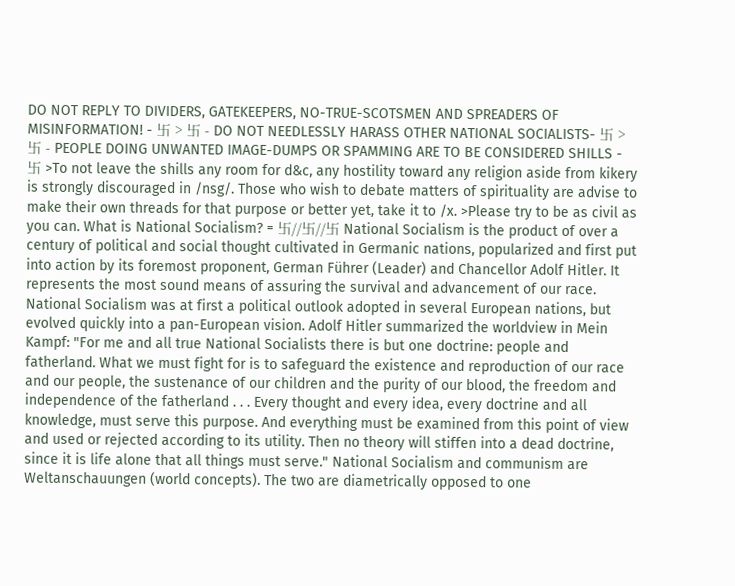DO NOT REPLY TO DIVIDERS, GATEKEEPERS, NO-TRUE-SCOTSMEN AND SPREADERS OF MISINFORMATION! - 卐 > 卐 - DO NOT NEEDLESSLY HARASS OTHER NATIONAL SOCIALISTS- 卐 > 卐 - PEOPLE DOING UNWANTED IMAGE-DUMPS OR SPAMMING ARE TO BE CONSIDERED SHILLS - 卐 >To not leave the shills any room for d&c, any hostility toward any religion aside from kikery is strongly discouraged in /nsg/. Those who wish to debate matters of spirituality are advise to make their own threads for that purpose or better yet, take it to /x. >Please try to be as civil as you can. What is National Socialism? = 卐//卐//卐 National Socialism is the product of over a century of political and social thought cultivated in Germanic nations, popularized and first put into action by its foremost proponent, German Führer (Leader) and Chancellor Adolf Hitler. It represents the most sound means of assuring the survival and advancement of our race. National Socialism was at first a political outlook adopted in several European nations, but evolved quickly into a pan-European vision. Adolf Hitler summarized the worldview in Mein Kampf: "For me and all true National Socialists there is but one doctrine: people and fatherland. What we must fight for is to safeguard the existence and reproduction of our race and our people, the sustenance of our children and the purity of our blood, the freedom and independence of the fatherland . . . Every thought and every idea, every doctrine and all knowledge, must serve this purpose. And everything must be examined from this point of view and used or rejected according to its utility. Then no theory will stiffen into a dead doctrine, since it is life alone that all things must serve." National Socialism and communism are Weltanschauungen (world concepts). The two are diametrically opposed to one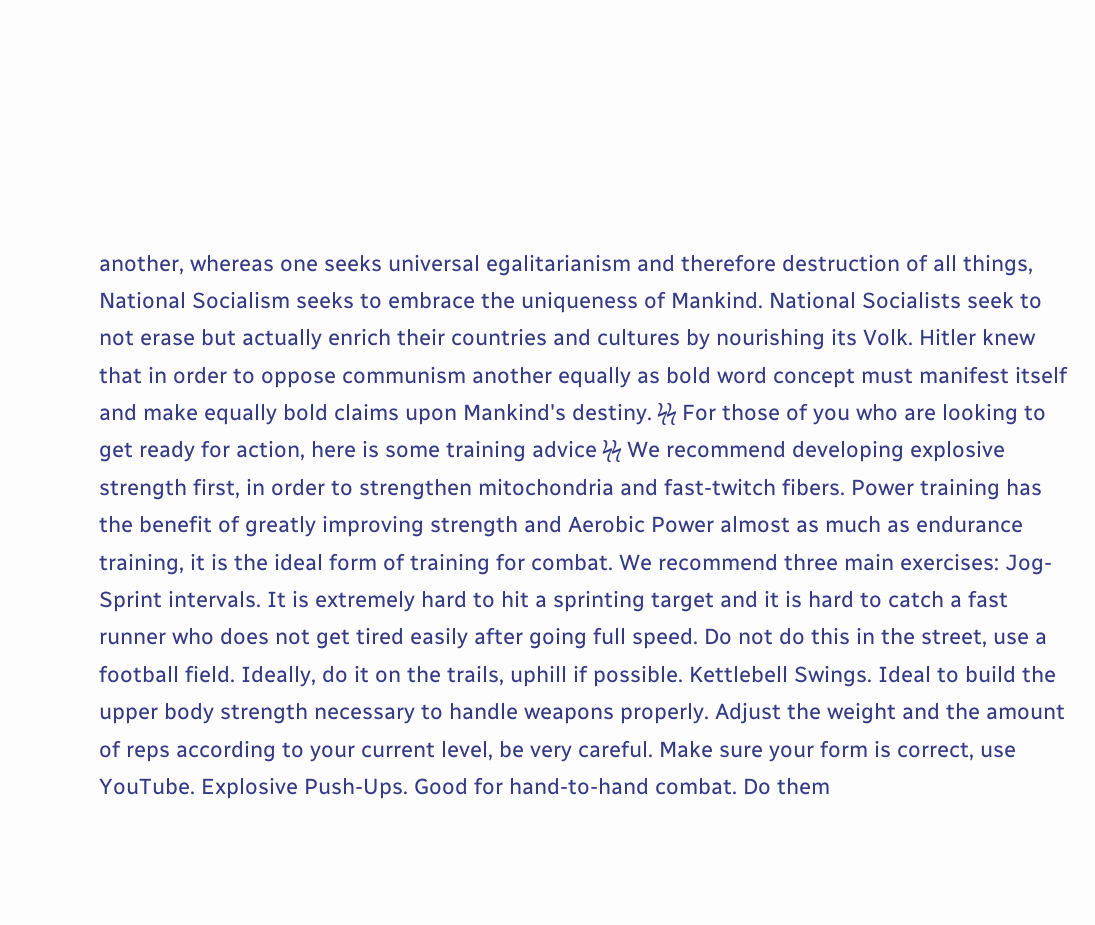another, whereas one seeks universal egalitarianism and therefore destruction of all things, National Socialism seeks to embrace the uniqueness of Mankind. National Socialists seek to not erase but actually enrich their countries and cultures by nourishing its Volk. Hitler knew that in order to oppose communism another equally as bold word concept must manifest itself and make equally bold claims upon Mankind's destiny. ϟϟ For those of you who are looking to get ready for action, here is some training advice ϟϟ We recommend developing explosive strength first, in order to strengthen mitochondria and fast-twitch fibers. Power training has the benefit of greatly improving strength and Aerobic Power almost as much as endurance training, it is the ideal form of training for combat. We recommend three main exercises: Jog-Sprint intervals. It is extremely hard to hit a sprinting target and it is hard to catch a fast runner who does not get tired easily after going full speed. Do not do this in the street, use a football field. Ideally, do it on the trails, uphill if possible. Kettlebell Swings. Ideal to build the upper body strength necessary to handle weapons properly. Adjust the weight and the amount of reps according to your current level, be very careful. Make sure your form is correct, use YouTube. Explosive Push-Ups. Good for hand-to-hand combat. Do them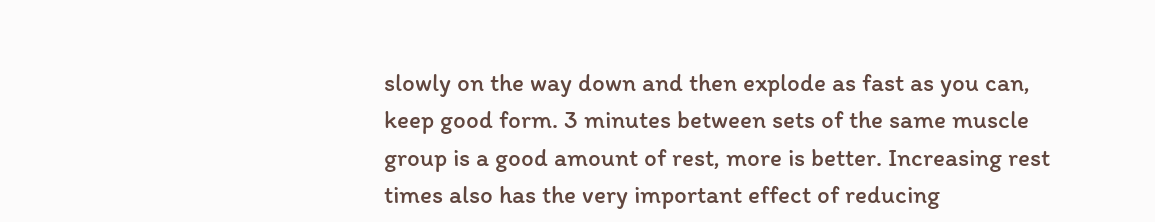slowly on the way down and then explode as fast as you can, keep good form. 3 minutes between sets of the same muscle group is a good amount of rest, more is better. Increasing rest times also has the very important effect of reducing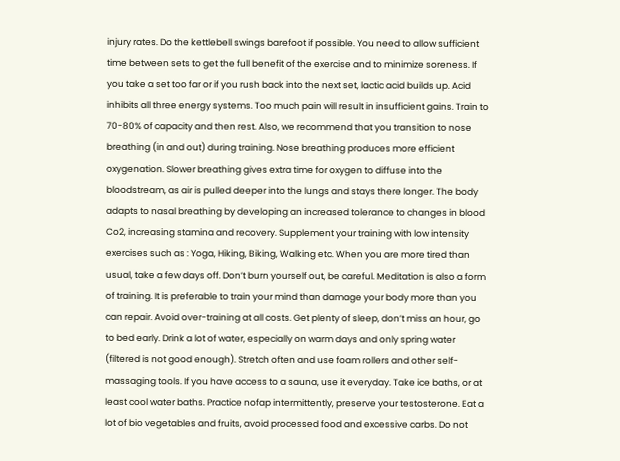injury rates. Do the kettlebell swings barefoot if possible. You need to allow sufficient time between sets to get the full benefit of the exercise and to minimize soreness. If you take a set too far or if you rush back into the next set, lactic acid builds up. Acid inhibits all three energy systems. Too much pain will result in insufficient gains. Train to 70-80% of capacity and then rest. Also, we recommend that you transition to nose breathing (in and out) during training. Nose breathing produces more efficient oxygenation. Slower breathing gives extra time for oxygen to diffuse into the bloodstream, as air is pulled deeper into the lungs and stays there longer. The body adapts to nasal breathing by developing an increased tolerance to changes in blood Co2, increasing stamina and recovery. Supplement your training with low intensity exercises such as : Yoga, Hiking, Biking, Walking etc. When you are more tired than usual, take a few days off. Don’t burn yourself out, be careful. Meditation is also a form of training. It is preferable to train your mind than damage your body more than you can repair. Avoid over-training at all costs. Get plenty of sleep, don’t miss an hour, go to bed early. Drink a lot of water, especially on warm days and only spring water (filtered is not good enough). Stretch often and use foam rollers and other self-massaging tools. If you have access to a sauna, use it everyday. Take ice baths, or at least cool water baths. Practice nofap intermittently, preserve your testosterone. Eat a lot of bio vegetables and fruits, avoid processed food and excessive carbs. Do not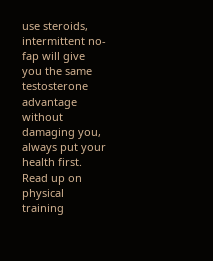use steroids, intermittent no-fap will give you the same testosterone advantage without damaging you, always put your health first. Read up on physical training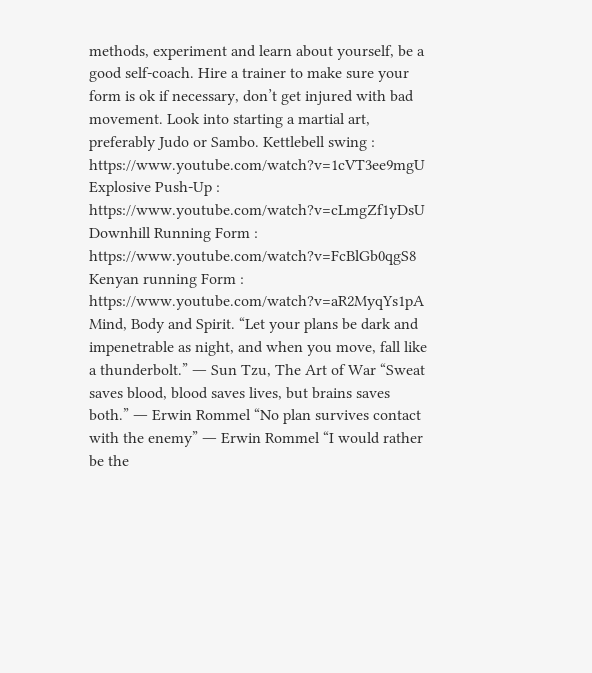methods, experiment and learn about yourself, be a good self-coach. Hire a trainer to make sure your form is ok if necessary, don’t get injured with bad movement. Look into starting a martial art, preferably Judo or Sambo. Kettlebell swing : https://www.youtube.com/watch?v=1cVT3ee9mgU Explosive Push-Up : https://www.youtube.com/watch?v=cLmgZf1yDsU Downhill Running Form : https://www.youtube.com/watch?v=FcBlGb0qgS8 Kenyan running Form : https://www.youtube.com/watch?v=aR2MyqYs1pA Mind, Body and Spirit. “Let your plans be dark and impenetrable as night, and when you move, fall like a thunderbolt.” ― Sun Tzu, The Art of War “Sweat saves blood, blood saves lives, but brains saves both.” ― Erwin Rommel “No plan survives contact with the enemy” ― Erwin Rommel “I would rather be the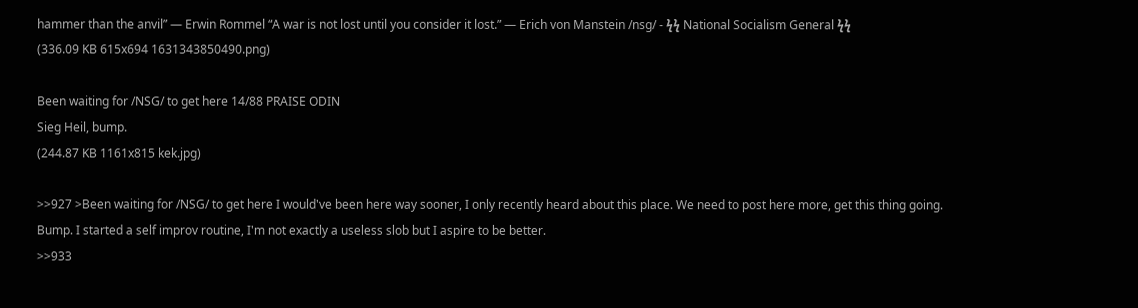hammer than the anvil” ― Erwin Rommel “A war is not lost until you consider it lost.” — Erich von Manstein /nsg/ - ϟϟ National Socialism General ϟϟ
(336.09 KB 615x694 1631343850490.png)

Been waiting for /NSG/ to get here 14/88 PRAISE ODIN
Sieg Heil, bump.
(244.87 KB 1161x815 kek.jpg)

>>927 >Been waiting for /NSG/ to get here I would've been here way sooner, I only recently heard about this place. We need to post here more, get this thing going.
Bump. I started a self improv routine, I'm not exactly a useless slob but I aspire to be better.
>>933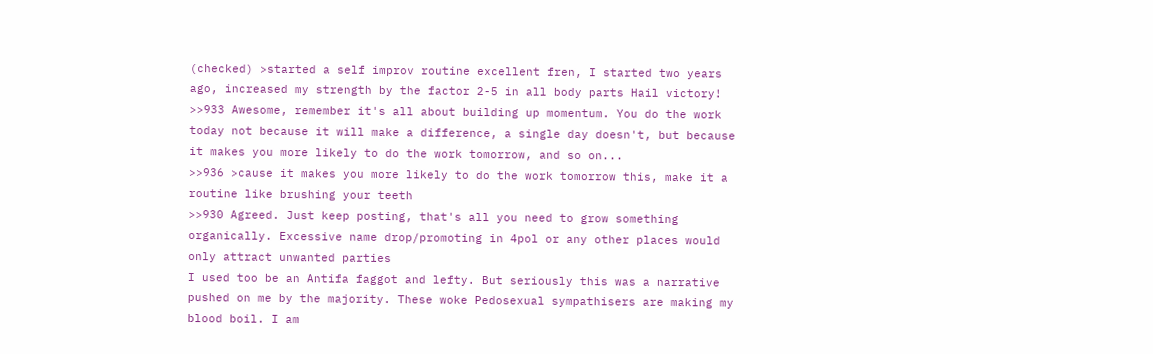(checked) >started a self improv routine excellent fren, I started two years ago, increased my strength by the factor 2-5 in all body parts Hail victory!
>>933 Awesome, remember it's all about building up momentum. You do the work today not because it will make a difference, a single day doesn't, but because it makes you more likely to do the work tomorrow, and so on...
>>936 >cause it makes you more likely to do the work tomorrow this, make it a routine like brushing your teeth
>>930 Agreed. Just keep posting, that's all you need to grow something organically. Excessive name drop/promoting in 4pol or any other places would only attract unwanted parties
I used too be an Antifa faggot and lefty. But seriously this was a narrative pushed on me by the majority. These woke Pedosexual sympathisers are making my blood boil. I am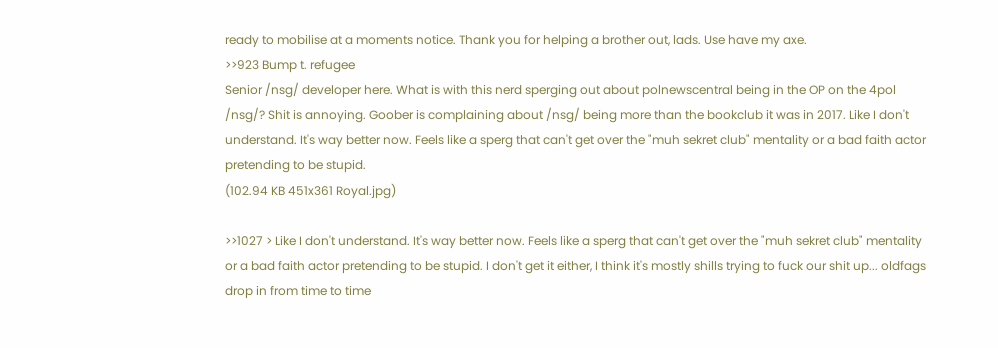ready to mobilise at a moments notice. Thank you for helping a brother out, lads. Use have my axe.
>>923 Bump t. refugee
Senior /nsg/ developer here. What is with this nerd sperging out about polnewscentral being in the OP on the 4pol /nsg/? Shit is annoying. Goober is complaining about /nsg/ being more than the bookclub it was in 2017. Like I don't understand. It's way better now. Feels like a sperg that can't get over the "muh sekret club" mentality or a bad faith actor pretending to be stupid.
(102.94 KB 451x361 Royal.jpg)

>>1027 > Like I don't understand. It's way better now. Feels like a sperg that can't get over the "muh sekret club" mentality or a bad faith actor pretending to be stupid. I don't get it either, I think it's mostly shills trying to fuck our shit up... oldfags drop in from time to time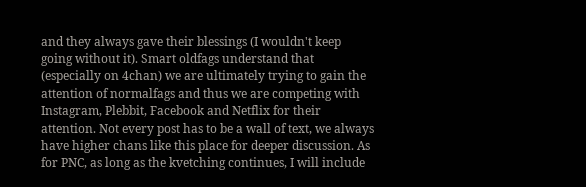and they always gave their blessings (I wouldn't keep going without it). Smart oldfags understand that (especially on 4chan) we are ultimately trying to gain the attention of normalfags and thus we are competing with Instagram, Plebbit, Facebook and Netflix for their attention. Not every post has to be a wall of text, we always have higher chans like this place for deeper discussion. As for PNC, as long as the kvetching continues, I will include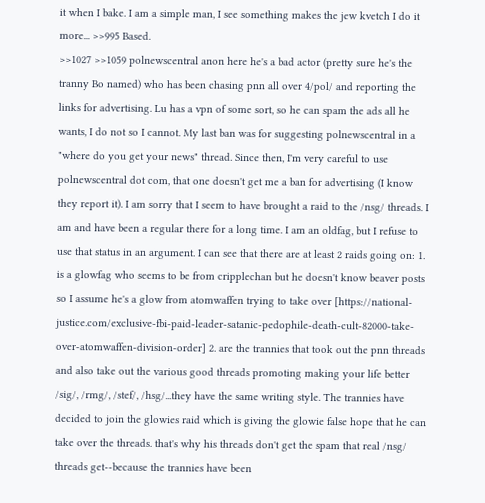it when I bake. I am a simple man, I see something makes the jew kvetch I do it more... >>995 Based.
>>1027 >>1059 polnewscentral anon here he's a bad actor (pretty sure he's the tranny Bo named) who has been chasing pnn all over 4/pol/ and reporting the links for advertising. Lu has a vpn of some sort, so he can spam the ads all he wants, I do not so I cannot. My last ban was for suggesting polnewscentral in a "where do you get your news" thread. Since then, I'm very careful to use polnewscentral dot com, that one doesn't get me a ban for advertising (I know they report it). I am sorry that I seem to have brought a raid to the /nsg/ threads. I am and have been a regular there for a long time. I am an oldfag, but I refuse to use that status in an argument. I can see that there are at least 2 raids going on: 1. is a glowfag who seems to be from cripplechan but he doesn't know beaver posts so I assume he's a glow from atomwaffen trying to take over [https://national-justice.com/exclusive-fbi-paid-leader-satanic-pedophile-death-cult-82000-take-over-atomwaffen-division-order] 2. are the trannies that took out the pnn threads and also take out the various good threads promoting making your life better /sig/, /rmg/, /stef/, /hsg/...they have the same writing style. The trannies have decided to join the glowies raid which is giving the glowie false hope that he can take over the threads. that's why his threads don't get the spam that real /nsg/ threads get--because the trannies have been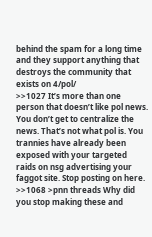behind the spam for a long time and they support anything that destroys the community that exists on 4/pol/
>>1027 It’s more than one person that doesn’t like pol news. You don’t get to centralize the news. That’s not what pol is. You trannies have already been exposed with your targeted raids on nsg advertising your faggot site. Stop posting on here.
>>1068 >pnn threads Why did you stop making these and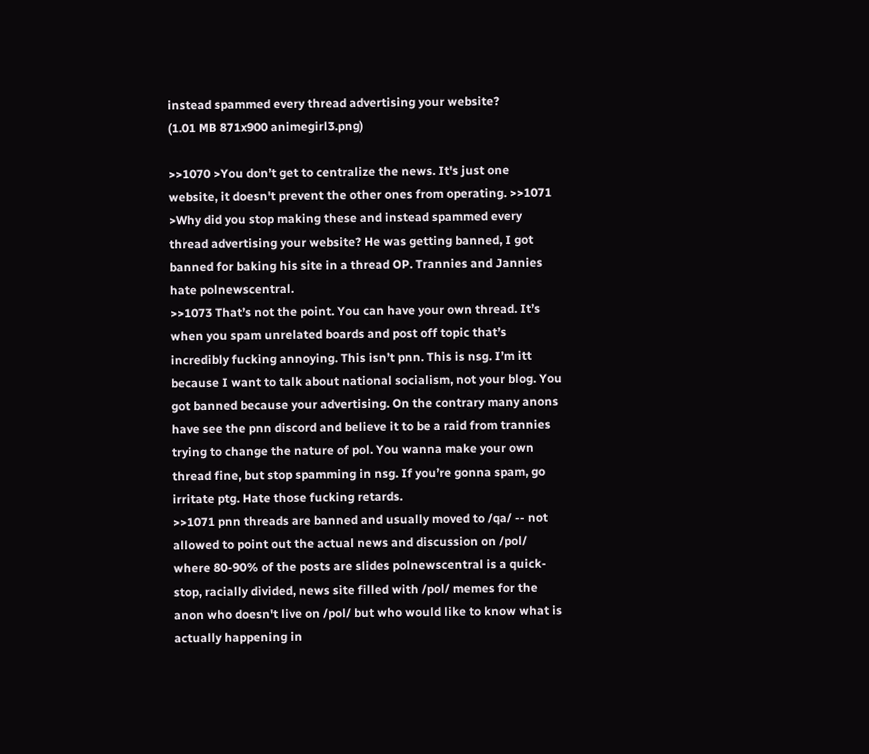instead spammed every thread advertising your website?
(1.01 MB 871x900 animegirl3.png)

>>1070 >You don’t get to centralize the news. It's just one website, it doesn't prevent the other ones from operating. >>1071 >Why did you stop making these and instead spammed every thread advertising your website? He was getting banned, I got banned for baking his site in a thread OP. Trannies and Jannies hate polnewscentral.
>>1073 That’s not the point. You can have your own thread. It’s when you spam unrelated boards and post off topic that’s incredibly fucking annoying. This isn’t pnn. This is nsg. I’m itt because I want to talk about national socialism, not your blog. You got banned because your advertising. On the contrary many anons have see the pnn discord and believe it to be a raid from trannies trying to change the nature of pol. You wanna make your own thread fine, but stop spamming in nsg. If you’re gonna spam, go irritate ptg. Hate those fucking retards.
>>1071 pnn threads are banned and usually moved to /qa/ -- not allowed to point out the actual news and discussion on /pol/ where 80-90% of the posts are slides polnewscentral is a quick-stop, racially divided, news site filled with /pol/ memes for the anon who doesn't live on /pol/ but who would like to know what is actually happening in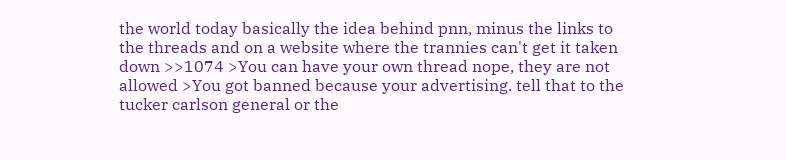the world today basically the idea behind pnn, minus the links to the threads and on a website where the trannies can't get it taken down >>1074 >You can have your own thread nope, they are not allowed >You got banned because your advertising. tell that to the tucker carlson general or the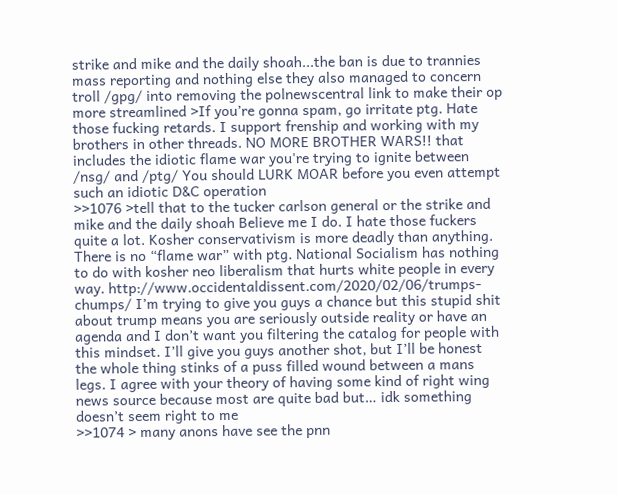strike and mike and the daily shoah...the ban is due to trannies mass reporting and nothing else they also managed to concern troll /gpg/ into removing the polnewscentral link to make their op more streamlined >If you’re gonna spam, go irritate ptg. Hate those fucking retards. I support frenship and working with my brothers in other threads. NO MORE BROTHER WARS!! that includes the idiotic flame war you're trying to ignite between /nsg/ and /ptg/ You should LURK MOAR before you even attempt such an idiotic D&C operation
>>1076 >tell that to the tucker carlson general or the strike and mike and the daily shoah Believe me I do. I hate those fuckers quite a lot. Kosher conservativism is more deadly than anything. There is no “flame war” with ptg. National Socialism has nothing to do with kosher neo liberalism that hurts white people in every way. http://www.occidentaldissent.com/2020/02/06/trumps-chumps/ I’m trying to give you guys a chance but this stupid shit about trump means you are seriously outside reality or have an agenda and I don’t want you filtering the catalog for people with this mindset. I’ll give you guys another shot, but I’ll be honest the whole thing stinks of a puss filled wound between a mans legs. I agree with your theory of having some kind of right wing news source because most are quite bad but… idk something doesn’t seem right to me
>>1074 > many anons have see the pnn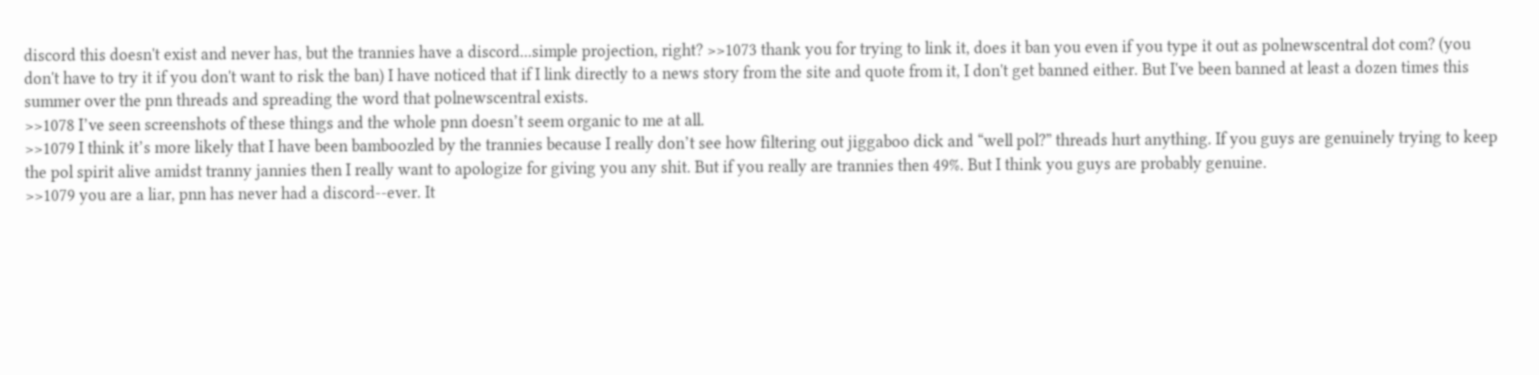discord this doesn't exist and never has, but the trannies have a discord...simple projection, right? >>1073 thank you for trying to link it, does it ban you even if you type it out as polnewscentral dot com? (you don't have to try it if you don't want to risk the ban) I have noticed that if I link directly to a news story from the site and quote from it, I don't get banned either. But I've been banned at least a dozen times this summer over the pnn threads and spreading the word that polnewscentral exists.
>>1078 I’ve seen screenshots of these things and the whole pnn doesn’t seem organic to me at all.
>>1079 I think it’s more likely that I have been bamboozled by the trannies because I really don’t see how filtering out jiggaboo dick and “well pol?” threads hurt anything. If you guys are genuinely trying to keep the pol spirit alive amidst tranny jannies then I really want to apologize for giving you any shit. But if you really are trannies then 49%. But I think you guys are probably genuine.
>>1079 you are a liar, pnn has never had a discord--ever. It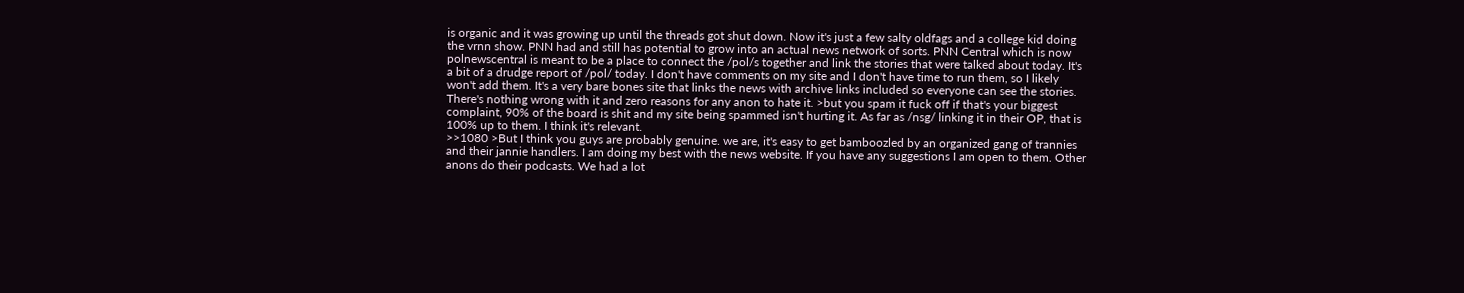is organic and it was growing up until the threads got shut down. Now it's just a few salty oldfags and a college kid doing the vrnn show. PNN had and still has potential to grow into an actual news network of sorts. PNN Central which is now polnewscentral is meant to be a place to connect the /pol/s together and link the stories that were talked about today. It's a bit of a drudge report of /pol/ today. I don't have comments on my site and I don't have time to run them, so I likely won't add them. It's a very bare bones site that links the news with archive links included so everyone can see the stories. There's nothing wrong with it and zero reasons for any anon to hate it. >but you spam it fuck off if that's your biggest complaint, 90% of the board is shit and my site being spammed isn't hurting it. As far as /nsg/ linking it in their OP, that is 100% up to them. I think it's relevant.
>>1080 >But I think you guys are probably genuine. we are, it's easy to get bamboozled by an organized gang of trannies and their jannie handlers. I am doing my best with the news website. If you have any suggestions I am open to them. Other anons do their podcasts. We had a lot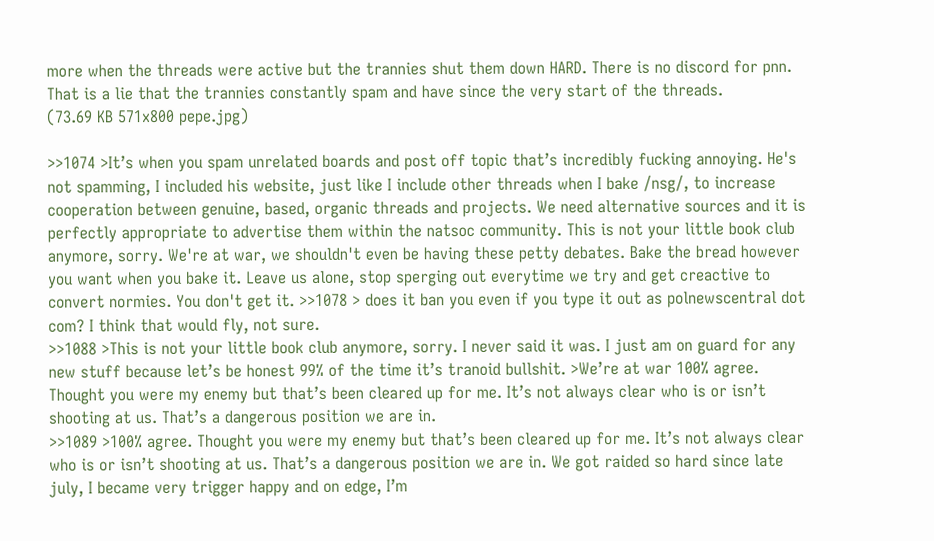more when the threads were active but the trannies shut them down HARD. There is no discord for pnn. That is a lie that the trannies constantly spam and have since the very start of the threads.
(73.69 KB 571x800 pepe.jpg)

>>1074 >It’s when you spam unrelated boards and post off topic that’s incredibly fucking annoying. He's not spamming, I included his website, just like I include other threads when I bake /nsg/, to increase cooperation between genuine, based, organic threads and projects. We need alternative sources and it is perfectly appropriate to advertise them within the natsoc community. This is not your little book club anymore, sorry. We're at war, we shouldn't even be having these petty debates. Bake the bread however you want when you bake it. Leave us alone, stop sperging out everytime we try and get creactive to convert normies. You don't get it. >>1078 > does it ban you even if you type it out as polnewscentral dot com? I think that would fly, not sure.
>>1088 >This is not your little book club anymore, sorry. I never said it was. I just am on guard for any new stuff because let’s be honest 99% of the time it’s tranoid bullshit. >We’re at war 100% agree. Thought you were my enemy but that’s been cleared up for me. It’s not always clear who is or isn’t shooting at us. That’s a dangerous position we are in.
>>1089 >100% agree. Thought you were my enemy but that’s been cleared up for me. It’s not always clear who is or isn’t shooting at us. That’s a dangerous position we are in. We got raided so hard since late july, I became very trigger happy and on edge, I’m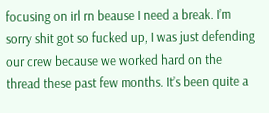focusing on irl rn beause I need a break. I’m sorry shit got so fucked up, I was just defending our crew because we worked hard on the thread these past few months. It’s been quite a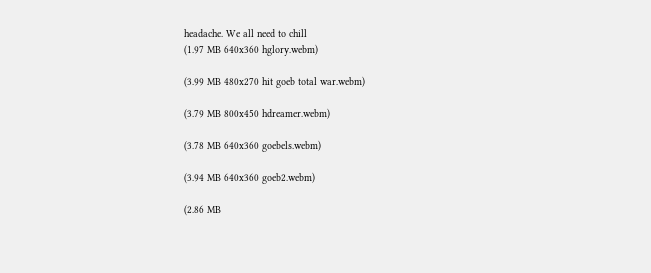headache. We all need to chill
(1.97 MB 640x360 hglory.webm)

(3.99 MB 480x270 hit goeb total war.webm)

(3.79 MB 800x450 hdreamer.webm)

(3.78 MB 640x360 goebels.webm)

(3.94 MB 640x360 goeb2.webm)

(2.86 MB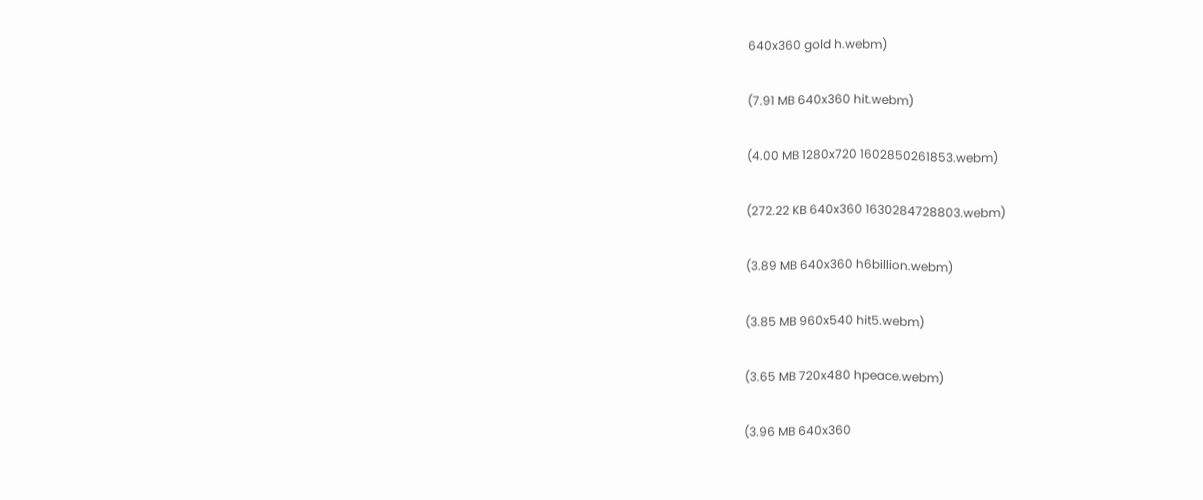640x360 gold h.webm)

(7.91 MB 640x360 hit.webm)

(4.00 MB 1280x720 1602850261853.webm)

(272.22 KB 640x360 1630284728803.webm)

(3.89 MB 640x360 h6billion.webm)

(3.85 MB 960x540 hit5.webm)

(3.65 MB 720x480 hpeace.webm)

(3.96 MB 640x360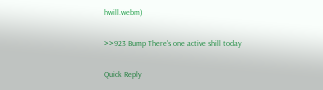hwill.webm)

>>923 Bump There's one active shill today

Quick Reply